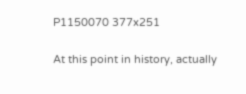P1150070 377x251

At this point in history, actually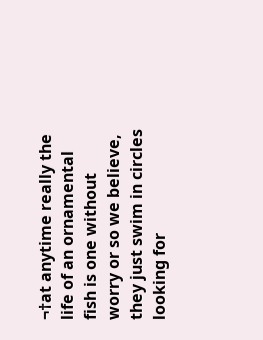¬†at anytime really the life of an ornamental fish is one without worry or so we believe, they just swim in circles looking for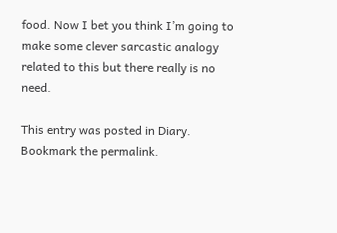food. Now I bet you think I’m going to make some clever sarcastic analogy related to this but there really is no need.

This entry was posted in Diary. Bookmark the permalink.